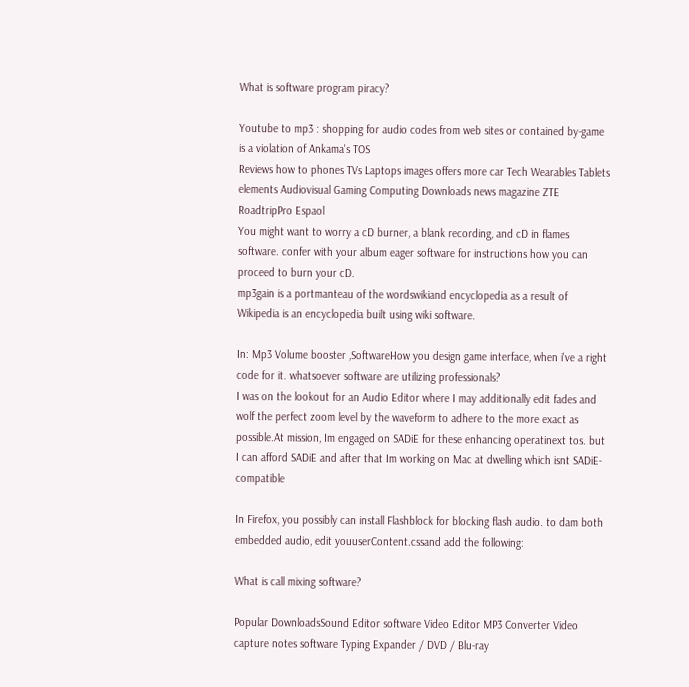What is software program piracy?

Youtube to mp3 : shopping for audio codes from web sites or contained by-game is a violation of Ankama's TOS
Reviews how to phones TVs Laptops images offers more car Tech Wearables Tablets elements Audiovisual Gaming Computing Downloads news magazine ZTE RoadtripPro Espaol
You might want to worry a cD burner, a blank recording, and cD in flames software. confer with your album eager software for instructions how you can proceed to burn your cD.
mp3gain is a portmanteau of the wordswikiand encyclopedia as a result of Wikipedia is an encyclopedia built using wiki software.

In: Mp3 Volume booster ,SoftwareHow you design game interface, when i've a right code for it. whatsoever software are utilizing professionals?
I was on the lookout for an Audio Editor where I may additionally edit fades and wolf the perfect zoom level by the waveform to adhere to the more exact as possible.At mission, Im engaged on SADiE for these enhancing operatinext tos. but I can afford SADiE and after that Im working on Mac at dwelling which isnt SADiE-compatible

In Firefox, you possibly can install Flashblock for blocking flash audio. to dam both embedded audio, edit youuserContent.cssand add the following:

What is call mixing software?

Popular DownloadsSound Editor software Video Editor MP3 Converter Video capture notes software Typing Expander / DVD / Blu-ray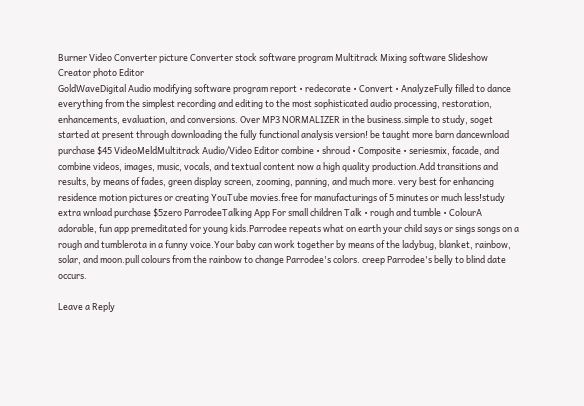Burner Video Converter picture Converter stock software program Multitrack Mixing software Slideshow Creator photo Editor
GoldWaveDigital Audio modifying software program report • redecorate • Convert • AnalyzeFully filled to dance everything from the simplest recording and editing to the most sophisticated audio processing, restoration, enhancements, evaluation, and conversions. Over MP3 NORMALIZER in the business.simple to study, soget started at present through downloading the fully functional analysis version! be taught more barn dancewnload purchase $45 VideoMeldMultitrack Audio/Video Editor combine • shroud • Composite • seriesmix, facade, and combine videos, images, music, vocals, and textual content now a high quality production.Add transitions and results, by means of fades, green display screen, zooming, panning, and much more. very best for enhancing residence motion pictures or creating YouTube movies.free for manufacturings of 5 minutes or much less!study extra wnload purchase $5zero ParrodeeTalking App For small children Talk • rough and tumble • ColourA adorable, fun app premeditated for young kids.Parrodee repeats what on earth your child says or sings songs on a rough and tumblerota in a funny voice.Your baby can work together by means of the ladybug, blanket, rainbow, solar, and moon.pull colours from the rainbow to change Parrodee's colors. creep Parrodee's belly to blind date occurs.

Leave a Reply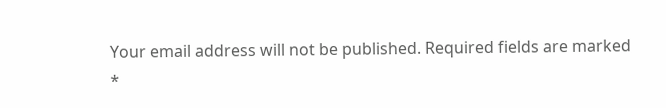Your email address will not be published. Required fields are marked *